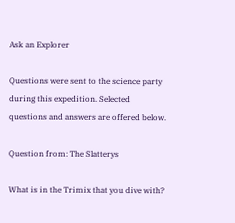Ask an Explorer

Questions were sent to the science party during this expedition. Selected questions and answers are offered below.

Question from: The Slatterys

What is in the Trimix that you dive with?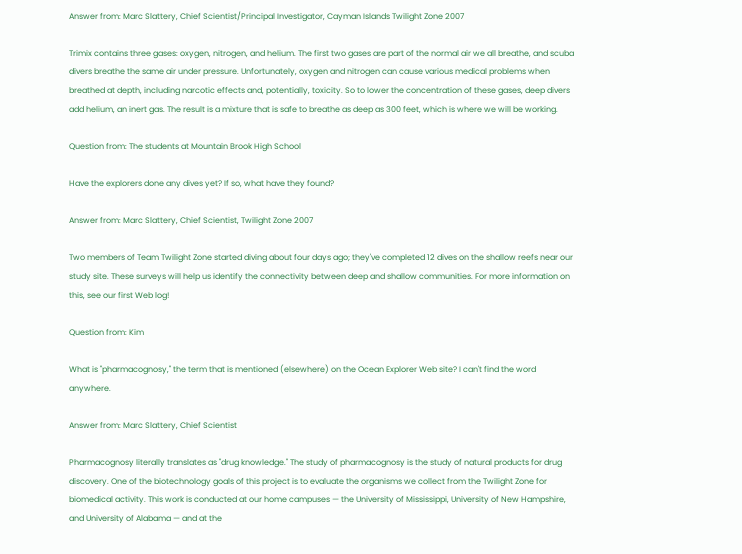Answer from: Marc Slattery, Chief Scientist/Principal Investigator, Cayman Islands Twilight Zone 2007

Trimix contains three gases: oxygen, nitrogen, and helium. The first two gases are part of the normal air we all breathe, and scuba divers breathe the same air under pressure. Unfortunately, oxygen and nitrogen can cause various medical problems when breathed at depth, including narcotic effects and, potentially, toxicity. So to lower the concentration of these gases, deep divers add helium, an inert gas. The result is a mixture that is safe to breathe as deep as 300 feet, which is where we will be working.

Question from: The students at Mountain Brook High School

Have the explorers done any dives yet? If so, what have they found?

Answer from: Marc Slattery, Chief Scientist, Twilight Zone 2007

Two members of Team Twilight Zone started diving about four days ago; they've completed 12 dives on the shallow reefs near our study site. These surveys will help us identify the connectivity between deep and shallow communities. For more information on this, see our first Web log!

Question from: Kim

What is "pharmacognosy," the term that is mentioned (elsewhere) on the Ocean Explorer Web site? I can't find the word anywhere.

Answer from: Marc Slattery, Chief Scientist

Pharmacognosy literally translates as "drug knowledge." The study of pharmacognosy is the study of natural products for drug discovery. One of the biotechnology goals of this project is to evaluate the organisms we collect from the Twilight Zone for biomedical activity. This work is conducted at our home campuses — the University of Mississippi, University of New Hampshire, and University of Alabama — and at the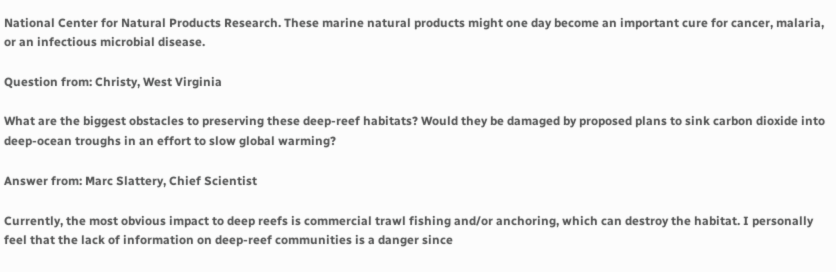National Center for Natural Products Research. These marine natural products might one day become an important cure for cancer, malaria, or an infectious microbial disease.

Question from: Christy, West Virginia

What are the biggest obstacles to preserving these deep-reef habitats? Would they be damaged by proposed plans to sink carbon dioxide into deep-ocean troughs in an effort to slow global warming?

Answer from: Marc Slattery, Chief Scientist

Currently, the most obvious impact to deep reefs is commercial trawl fishing and/or anchoring, which can destroy the habitat. I personally feel that the lack of information on deep-reef communities is a danger since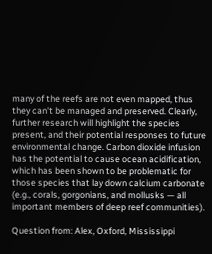many of the reefs are not even mapped, thus they can't be managed and preserved. Clearly, further research will highlight the species present, and their potential responses to future environmental change. Carbon dioxide infusion has the potential to cause ocean acidification, which has been shown to be problematic for those species that lay down calcium carbonate (e.g., corals, gorgonians, and mollusks — all important members of deep reef communities).

Question from: Alex, Oxford, Mississippi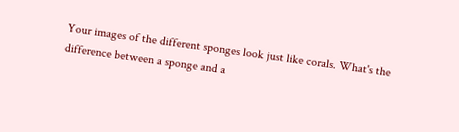Your images of the different sponges look just like corals. What's the difference between a sponge and a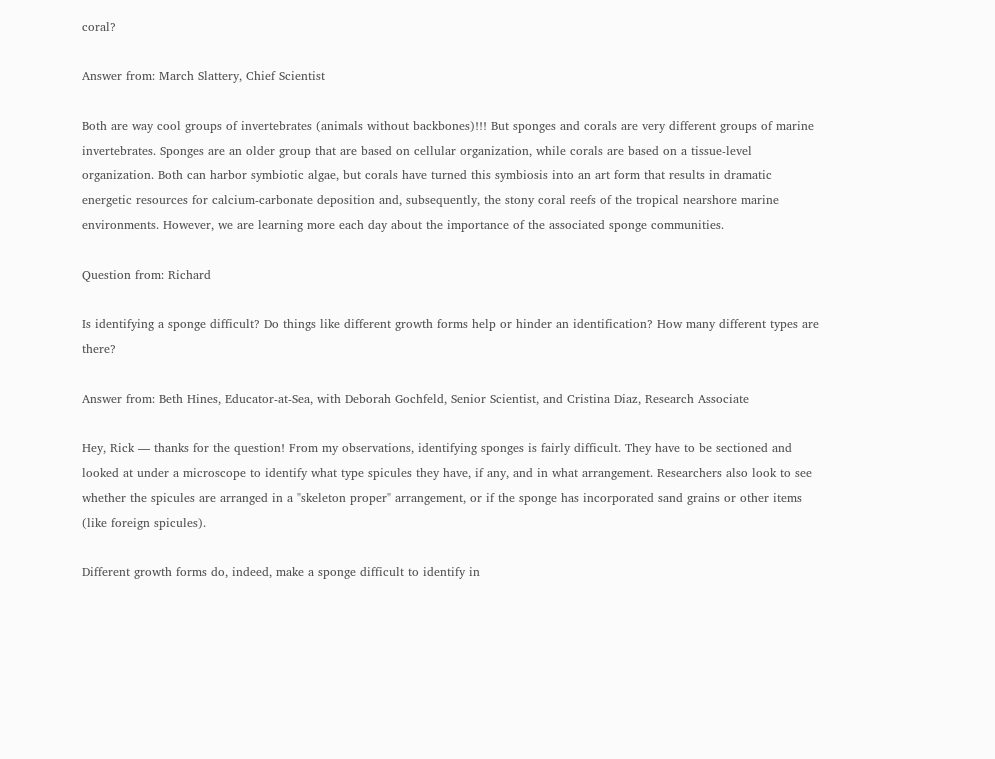coral?

Answer from: March Slattery, Chief Scientist

Both are way cool groups of invertebrates (animals without backbones)!!! But sponges and corals are very different groups of marine invertebrates. Sponges are an older group that are based on cellular organization, while corals are based on a tissue-level organization. Both can harbor symbiotic algae, but corals have turned this symbiosis into an art form that results in dramatic energetic resources for calcium-carbonate deposition and, subsequently, the stony coral reefs of the tropical nearshore marine environments. However, we are learning more each day about the importance of the associated sponge communities.

Question from: Richard

Is identifying a sponge difficult? Do things like different growth forms help or hinder an identification? How many different types are there?

Answer from: Beth Hines, Educator-at-Sea, with Deborah Gochfeld, Senior Scientist, and Cristina Diaz, Research Associate

Hey, Rick — thanks for the question! From my observations, identifying sponges is fairly difficult. They have to be sectioned and looked at under a microscope to identify what type spicules they have, if any, and in what arrangement. Researchers also look to see whether the spicules are arranged in a "skeleton proper" arrangement, or if the sponge has incorporated sand grains or other items (like foreign spicules).

Different growth forms do, indeed, make a sponge difficult to identify in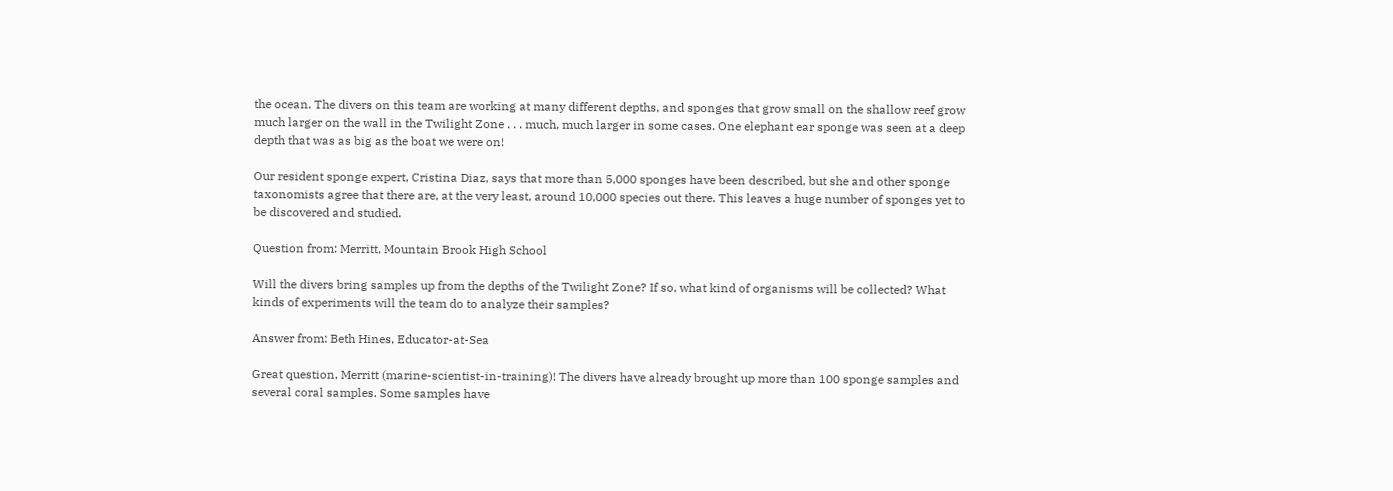the ocean. The divers on this team are working at many different depths, and sponges that grow small on the shallow reef grow much larger on the wall in the Twilight Zone . . . much, much larger in some cases. One elephant ear sponge was seen at a deep depth that was as big as the boat we were on!

Our resident sponge expert, Cristina Diaz, says that more than 5,000 sponges have been described, but she and other sponge taxonomists agree that there are, at the very least, around 10,000 species out there. This leaves a huge number of sponges yet to be discovered and studied.

Question from: Merritt, Mountain Brook High School

Will the divers bring samples up from the depths of the Twilight Zone? If so, what kind of organisms will be collected? What kinds of experiments will the team do to analyze their samples?

Answer from: Beth Hines, Educator-at-Sea

Great question, Merritt (marine-scientist-in-training)! The divers have already brought up more than 100 sponge samples and several coral samples. Some samples have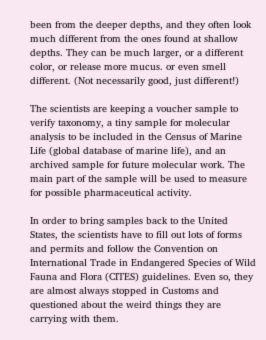been from the deeper depths, and they often look much different from the ones found at shallow depths. They can be much larger, or a different color, or release more mucus. or even smell different. (Not necessarily good, just different!)

The scientists are keeping a voucher sample to verify taxonomy, a tiny sample for molecular analysis to be included in the Census of Marine Life (global database of marine life), and an archived sample for future molecular work. The main part of the sample will be used to measure for possible pharmaceutical activity.

In order to bring samples back to the United States, the scientists have to fill out lots of forms and permits and follow the Convention on International Trade in Endangered Species of Wild Fauna and Flora (CITES) guidelines. Even so, they are almost always stopped in Customs and questioned about the weird things they are carrying with them.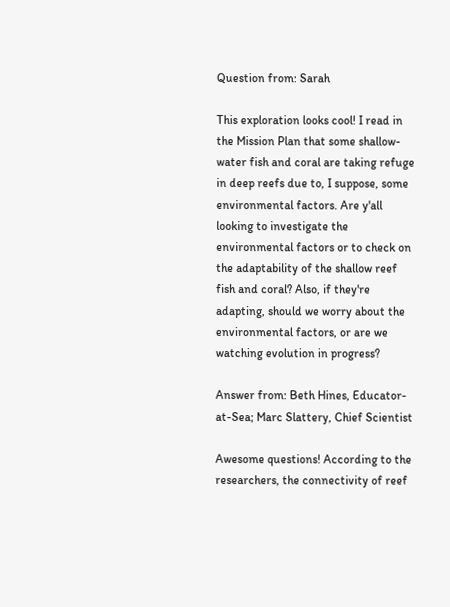Question from: Sarah

This exploration looks cool! I read in the Mission Plan that some shallow-water fish and coral are taking refuge in deep reefs due to, I suppose, some environmental factors. Are y'all looking to investigate the environmental factors or to check on the adaptability of the shallow reef fish and coral? Also, if they're adapting, should we worry about the environmental factors, or are we watching evolution in progress?

Answer from: Beth Hines, Educator-at-Sea; Marc Slattery, Chief Scientist

Awesome questions! According to the researchers, the connectivity of reef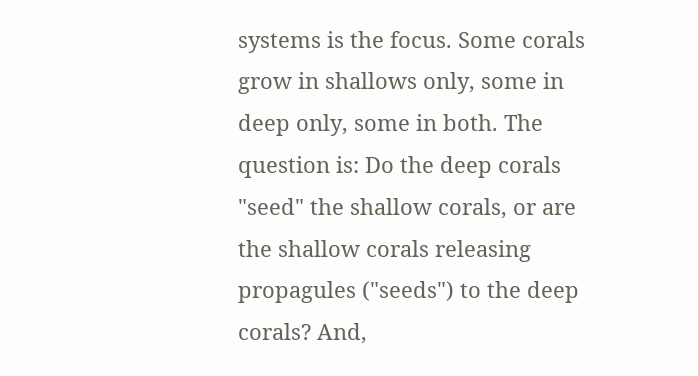systems is the focus. Some corals grow in shallows only, some in deep only, some in both. The question is: Do the deep corals "seed" the shallow corals, or are the shallow corals releasing propagules ("seeds") to the deep corals? And,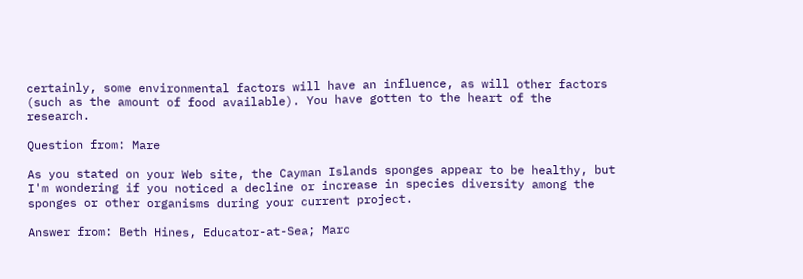certainly, some environmental factors will have an influence, as will other factors (such as the amount of food available). You have gotten to the heart of the research.

Question from: Mare

As you stated on your Web site, the Cayman Islands sponges appear to be healthy, but I'm wondering if you noticed a decline or increase in species diversity among the sponges or other organisms during your current project.

Answer from: Beth Hines, Educator-at-Sea; Marc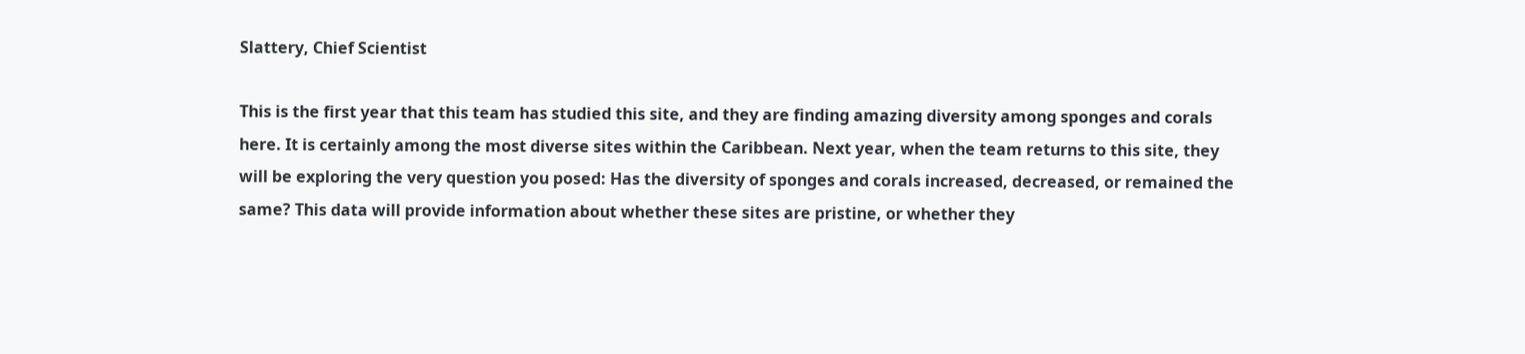Slattery, Chief Scientist

This is the first year that this team has studied this site, and they are finding amazing diversity among sponges and corals here. It is certainly among the most diverse sites within the Caribbean. Next year, when the team returns to this site, they will be exploring the very question you posed: Has the diversity of sponges and corals increased, decreased, or remained the same? This data will provide information about whether these sites are pristine, or whether they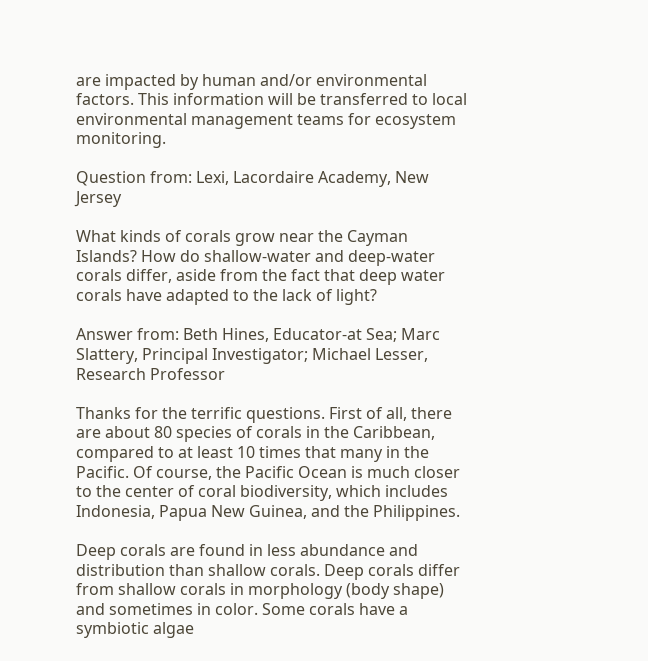are impacted by human and/or environmental factors. This information will be transferred to local environmental management teams for ecosystem monitoring.

Question from: Lexi, Lacordaire Academy, New Jersey

What kinds of corals grow near the Cayman Islands? How do shallow-water and deep-water corals differ, aside from the fact that deep water corals have adapted to the lack of light?

Answer from: Beth Hines, Educator-at Sea; Marc Slattery, Principal Investigator; Michael Lesser, Research Professor

Thanks for the terrific questions. First of all, there are about 80 species of corals in the Caribbean, compared to at least 10 times that many in the Pacific. Of course, the Pacific Ocean is much closer to the center of coral biodiversity, which includes Indonesia, Papua New Guinea, and the Philippines.

Deep corals are found in less abundance and distribution than shallow corals. Deep corals differ from shallow corals in morphology (body shape) and sometimes in color. Some corals have a symbiotic algae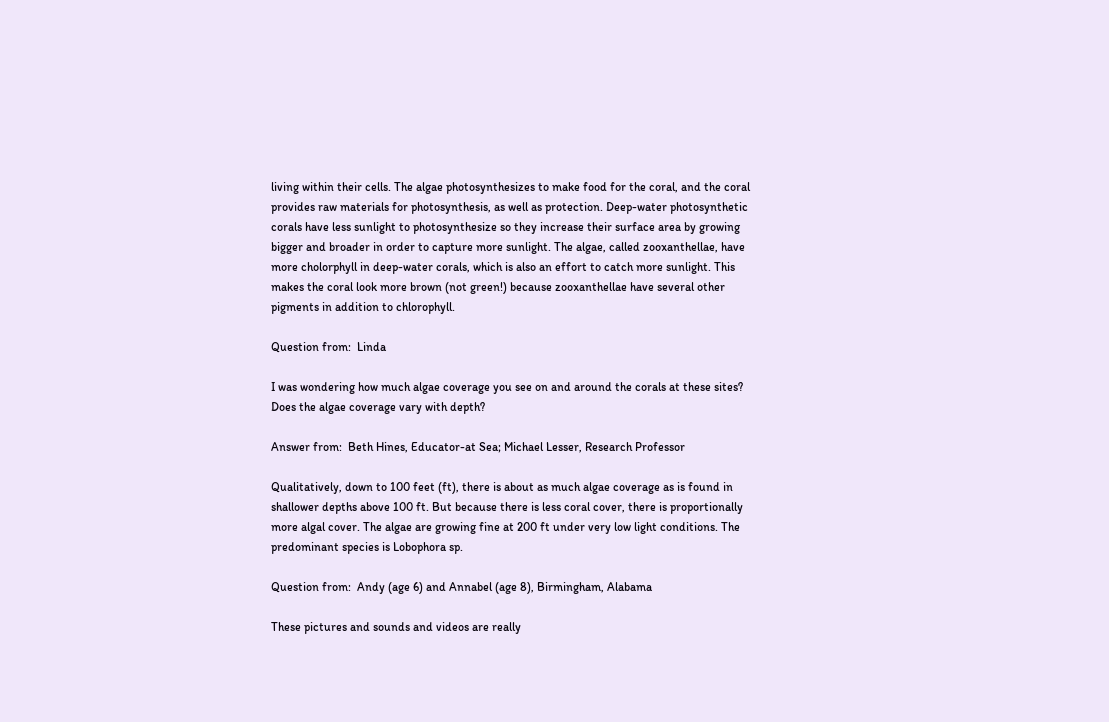living within their cells. The algae photosynthesizes to make food for the coral, and the coral provides raw materials for photosynthesis, as well as protection. Deep-water photosynthetic corals have less sunlight to photosynthesize so they increase their surface area by growing bigger and broader in order to capture more sunlight. The algae, called zooxanthellae, have more cholorphyll in deep-water corals, which is also an effort to catch more sunlight. This makes the coral look more brown (not green!) because zooxanthellae have several other pigments in addition to chlorophyll.

Question from:  Linda

I was wondering how much algae coverage you see on and around the corals at these sites? Does the algae coverage vary with depth?

Answer from:  Beth Hines, Educator-at Sea; Michael Lesser, Research Professor

Qualitatively, down to 100 feet (ft), there is about as much algae coverage as is found in shallower depths above 100 ft. But because there is less coral cover, there is proportionally more algal cover. The algae are growing fine at 200 ft under very low light conditions. The predominant species is Lobophora sp.

Question from:  Andy (age 6) and Annabel (age 8), Birmingham, Alabama

These pictures and sounds and videos are really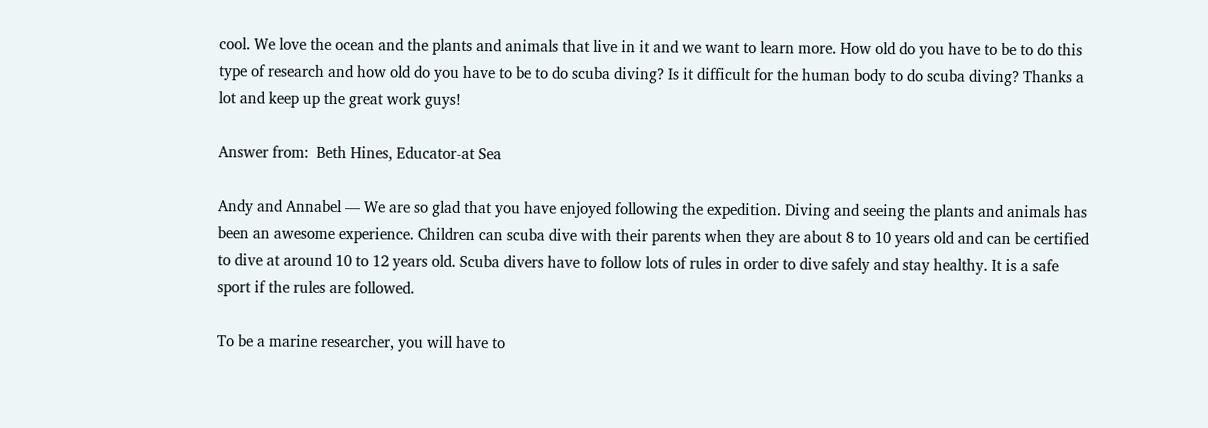cool. We love the ocean and the plants and animals that live in it and we want to learn more. How old do you have to be to do this type of research and how old do you have to be to do scuba diving? Is it difficult for the human body to do scuba diving? Thanks a lot and keep up the great work guys!

Answer from:  Beth Hines, Educator-at Sea

Andy and Annabel — We are so glad that you have enjoyed following the expedition. Diving and seeing the plants and animals has been an awesome experience. Children can scuba dive with their parents when they are about 8 to 10 years old and can be certified to dive at around 10 to 12 years old. Scuba divers have to follow lots of rules in order to dive safely and stay healthy. It is a safe sport if the rules are followed.

To be a marine researcher, you will have to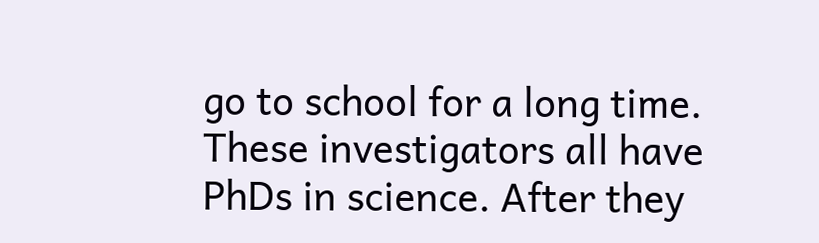go to school for a long time. These investigators all have PhDs in science. After they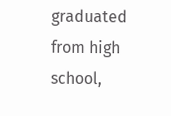graduated from high school,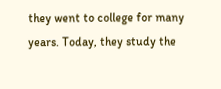they went to college for many years. Today, they study the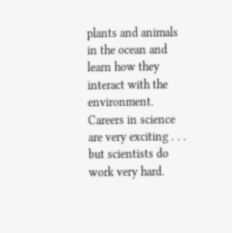plants and animals in the ocean and learn how they interact with the environment. Careers in science are very exciting . . . but scientists do work very hard.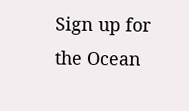Sign up for the Ocean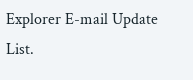Explorer E-mail Update List.